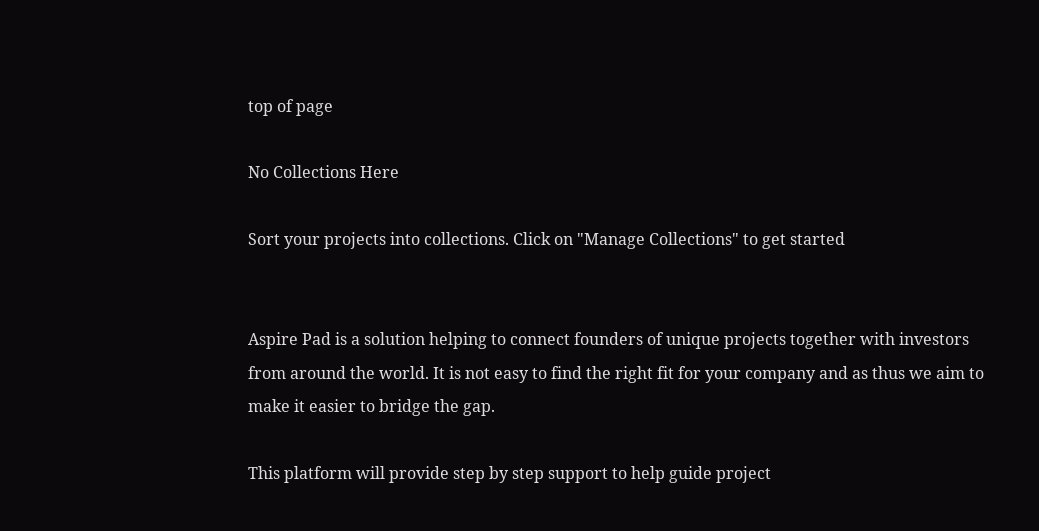top of page

No Collections Here

Sort your projects into collections. Click on "Manage Collections" to get started


Aspire Pad is a solution helping to connect founders of unique projects together with investors from around the world. It is not easy to find the right fit for your company and as thus we aim to make it easier to bridge the gap.

This platform will provide step by step support to help guide project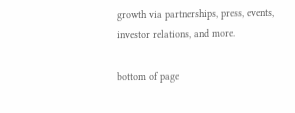growth via partnerships, press, events, investor relations, and more.

bottom of page